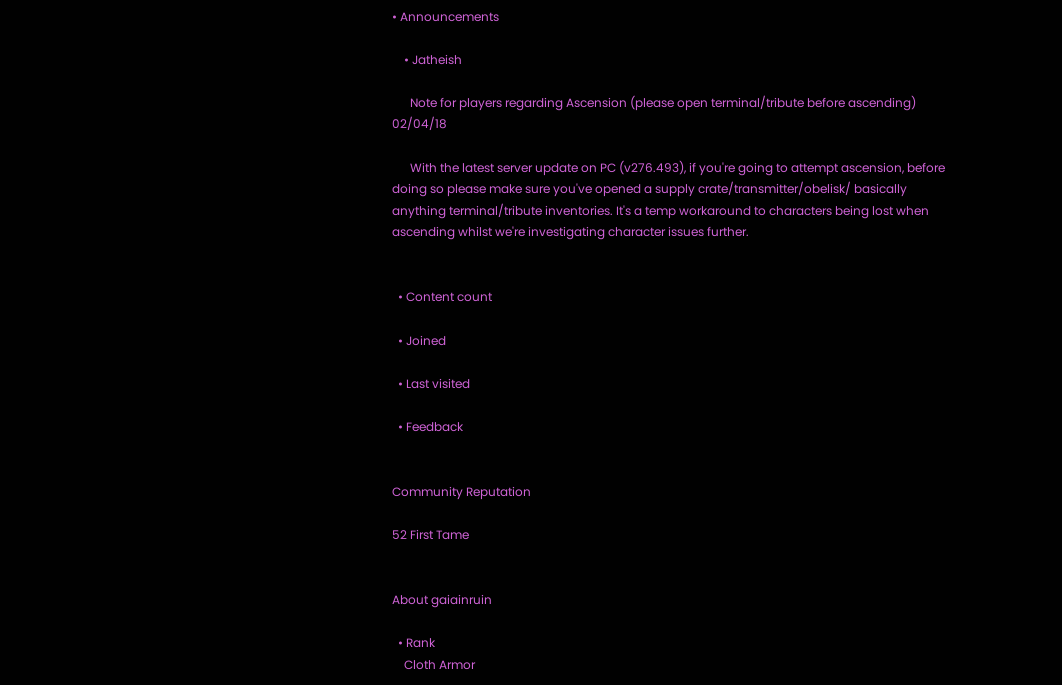• Announcements

    • Jatheish

      Note for players regarding Ascension (please open terminal/tribute before ascending)   02/04/18

      With the latest server update on PC (v276.493), if you're going to attempt ascension, before doing so please make sure you've opened a supply crate/transmitter/obelisk/ basically anything terminal/tribute inventories. It's a temp workaround to characters being lost when ascending whilst we're investigating character issues further.


  • Content count

  • Joined

  • Last visited

  • Feedback


Community Reputation

52 First Tame


About gaiainruin

  • Rank
    Cloth Armor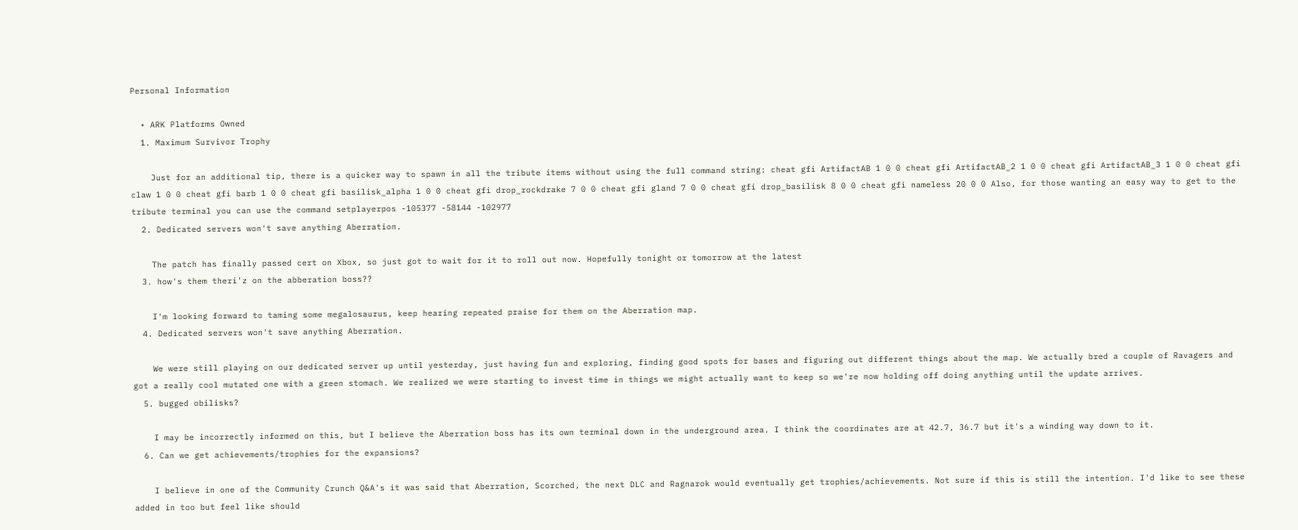Personal Information

  • ARK Platforms Owned
  1. Maximum Survivor Trophy

    Just for an additional tip, there is a quicker way to spawn in all the tribute items without using the full command string: cheat gfi ArtifactAB 1 0 0 cheat gfi ArtifactAB_2 1 0 0 cheat gfi ArtifactAB_3 1 0 0 cheat gfi claw 1 0 0 cheat gfi barb 1 0 0 cheat gfi basilisk_alpha 1 0 0 cheat gfi drop_rockdrake 7 0 0 cheat gfi gland 7 0 0 cheat gfi drop_basilisk 8 0 0 cheat gfi nameless 20 0 0 Also, for those wanting an easy way to get to the tribute terminal you can use the command setplayerpos -105377 -58144 -102977
  2. Dedicated servers won't save anything Aberration.

    The patch has finally passed cert on Xbox, so just got to wait for it to roll out now. Hopefully tonight or tomorrow at the latest
  3. how's them theri'z on the abberation boss??

    I'm looking forward to taming some megalosaurus, keep hearing repeated praise for them on the Aberration map.
  4. Dedicated servers won't save anything Aberration.

    We were still playing on our dedicated server up until yesterday, just having fun and exploring, finding good spots for bases and figuring out different things about the map. We actually bred a couple of Ravagers and got a really cool mutated one with a green stomach. We realized we were starting to invest time in things we might actually want to keep so we're now holding off doing anything until the update arrives.
  5. bugged obilisks?

    I may be incorrectly informed on this, but I believe the Aberration boss has its own terminal down in the underground area. I think the coordinates are at 42.7, 36.7 but it's a winding way down to it.
  6. Can we get achievements/trophies for the expansions?

    I believe in one of the Community Crunch Q&A's it was said that Aberration, Scorched, the next DLC and Ragnarok would eventually get trophies/achievements. Not sure if this is still the intention. I'd like to see these added in too but feel like should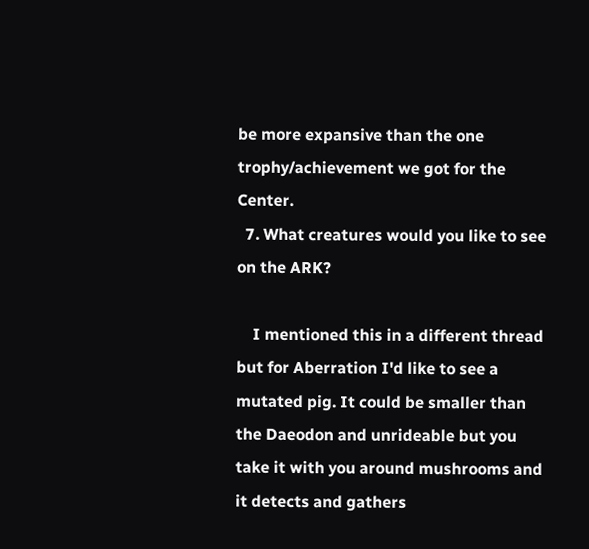be more expansive than the one trophy/achievement we got for the Center.
  7. What creatures would you like to see on the ARK?

    I mentioned this in a different thread but for Aberration I'd like to see a mutated pig. It could be smaller than the Daeodon and unrideable but you take it with you around mushrooms and it detects and gathers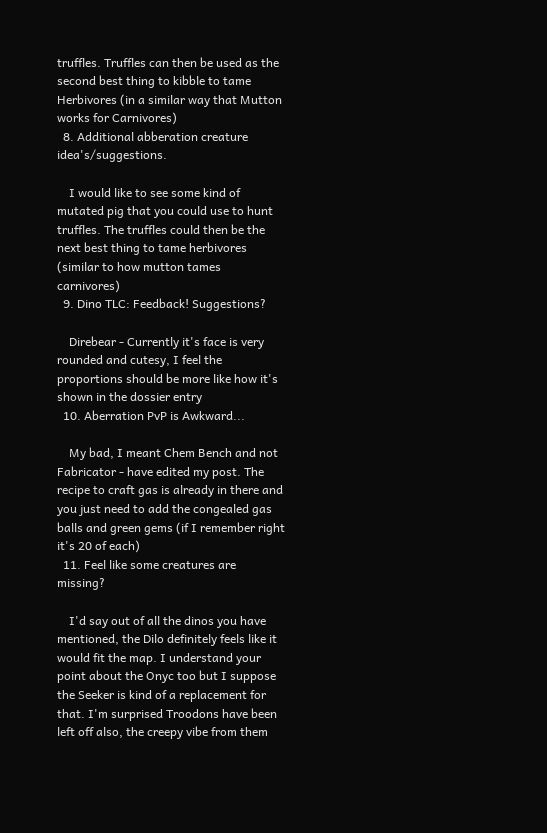truffles. Truffles can then be used as the second best thing to kibble to tame Herbivores (in a similar way that Mutton works for Carnivores)
  8. Additional abberation creature idea's/suggestions.

    I would like to see some kind of mutated pig that you could use to hunt truffles. The truffles could then be the next best thing to tame herbivores (similar to how mutton tames carnivores)
  9. Dino TLC: Feedback! Suggestions?

    Direbear - Currently it's face is very rounded and cutesy, I feel the proportions should be more like how it's shown in the dossier entry
  10. Aberration PvP is Awkward...

    My bad, I meant Chem Bench and not Fabricator - have edited my post. The recipe to craft gas is already in there and you just need to add the congealed gas balls and green gems (if I remember right it's 20 of each)
  11. Feel like some creatures are missing?

    I'd say out of all the dinos you have mentioned, the Dilo definitely feels like it would fit the map. I understand your point about the Onyc too but I suppose the Seeker is kind of a replacement for that. I'm surprised Troodons have been left off also, the creepy vibe from them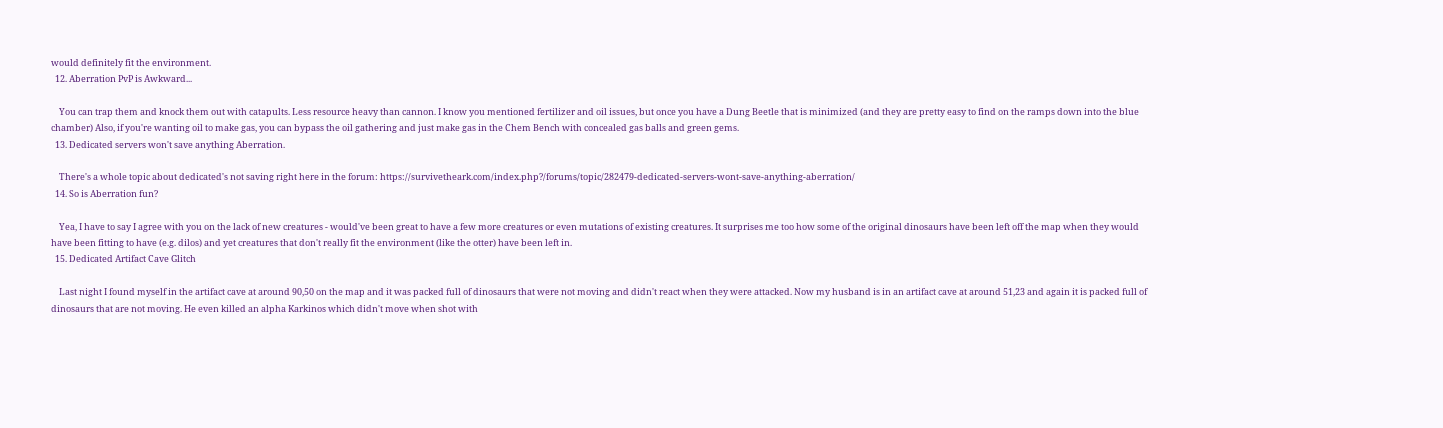would definitely fit the environment.
  12. Aberration PvP is Awkward...

    You can trap them and knock them out with catapults. Less resource heavy than cannon. I know you mentioned fertilizer and oil issues, but once you have a Dung Beetle that is minimized (and they are pretty easy to find on the ramps down into the blue chamber) Also, if you're wanting oil to make gas, you can bypass the oil gathering and just make gas in the Chem Bench with concealed gas balls and green gems.
  13. Dedicated servers won't save anything Aberration.

    There's a whole topic about dedicated's not saving right here in the forum: https://survivetheark.com/index.php?/forums/topic/282479-dedicated-servers-wont-save-anything-aberration/
  14. So is Aberration fun?

    Yea, I have to say I agree with you on the lack of new creatures - would've been great to have a few more creatures or even mutations of existing creatures. It surprises me too how some of the original dinosaurs have been left off the map when they would have been fitting to have (e.g. dilos) and yet creatures that don't really fit the environment (like the otter) have been left in.
  15. Dedicated Artifact Cave Glitch

    Last night I found myself in the artifact cave at around 90,50 on the map and it was packed full of dinosaurs that were not moving and didn't react when they were attacked. Now my husband is in an artifact cave at around 51,23 and again it is packed full of dinosaurs that are not moving. He even killed an alpha Karkinos which didn't move when shot with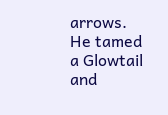arrows. He tamed a Glowtail and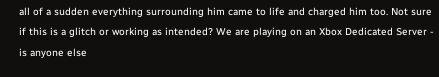all of a sudden everything surrounding him came to life and charged him too. Not sure if this is a glitch or working as intended? We are playing on an Xbox Dedicated Server - is anyone else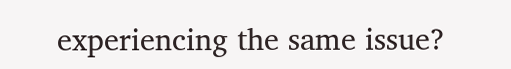experiencing the same issue?